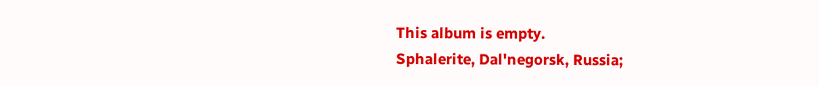This album is empty.
Sphalerite, Dal'negorsk, Russia;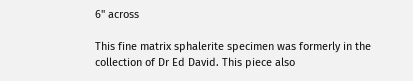6" across

This fine matrix sphalerite specimen was formerly in the collection of Dr Ed David. This piece also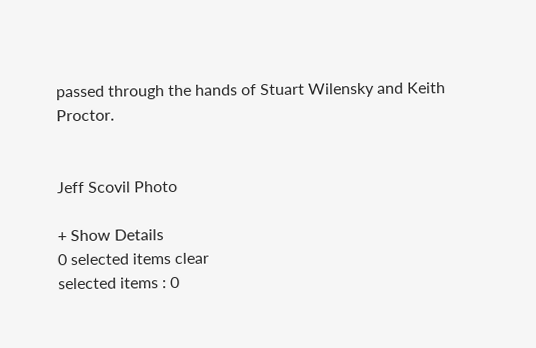passed through the hands of Stuart Wilensky and Keith Proctor.


Jeff Scovil Photo

+ Show Details
0 selected items clear
selected items : 0